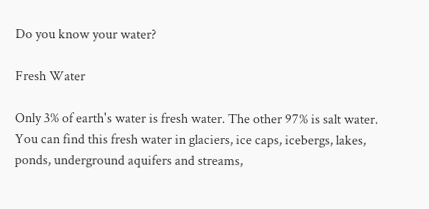Do you know your water?

Fresh Water

Only 3% of earth's water is fresh water. The other 97% is salt water. You can find this fresh water in glaciers, ice caps, icebergs, lakes, ponds, underground aquifers and streams,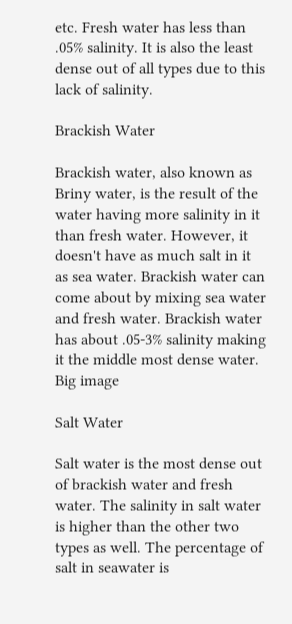etc. Fresh water has less than .05% salinity. It is also the least dense out of all types due to this lack of salinity.

Brackish Water

Brackish water, also known as Briny water, is the result of the water having more salinity in it than fresh water. However, it doesn't have as much salt in it as sea water. Brackish water can come about by mixing sea water and fresh water. Brackish water has about .05-3% salinity making it the middle most dense water.
Big image

Salt Water

Salt water is the most dense out of brackish water and fresh water. The salinity in salt water is higher than the other two types as well. The percentage of salt in seawater is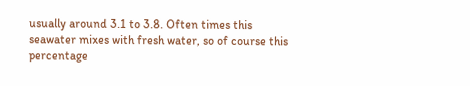usually around 3.1 to 3.8. Often times this seawater mixes with fresh water, so of course this percentage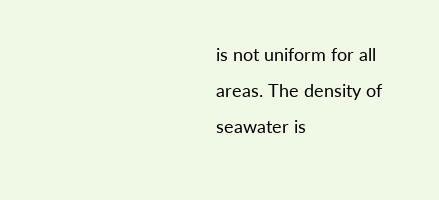is not uniform for all areas. The density of seawater is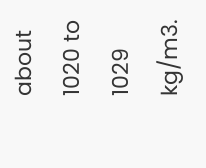about 1020 to 1029 kg/m3.